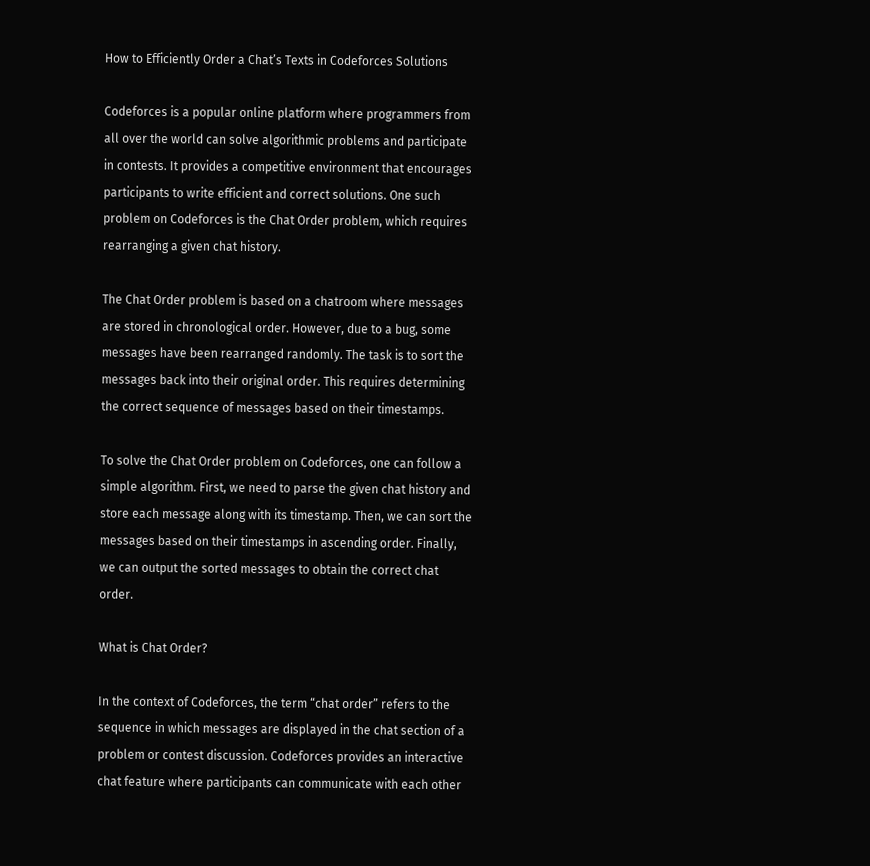How to Efficiently Order a Chat’s Texts in Codeforces Solutions

Codeforces is a popular online platform where programmers from all over the world can solve algorithmic problems and participate in contests. It provides a competitive environment that encourages participants to write efficient and correct solutions. One such problem on Codeforces is the Chat Order problem, which requires rearranging a given chat history.

The Chat Order problem is based on a chatroom where messages are stored in chronological order. However, due to a bug, some messages have been rearranged randomly. The task is to sort the messages back into their original order. This requires determining the correct sequence of messages based on their timestamps.

To solve the Chat Order problem on Codeforces, one can follow a simple algorithm. First, we need to parse the given chat history and store each message along with its timestamp. Then, we can sort the messages based on their timestamps in ascending order. Finally, we can output the sorted messages to obtain the correct chat order.

What is Chat Order?

In the context of Codeforces, the term “chat order” refers to the sequence in which messages are displayed in the chat section of a problem or contest discussion. Codeforces provides an interactive chat feature where participants can communicate with each other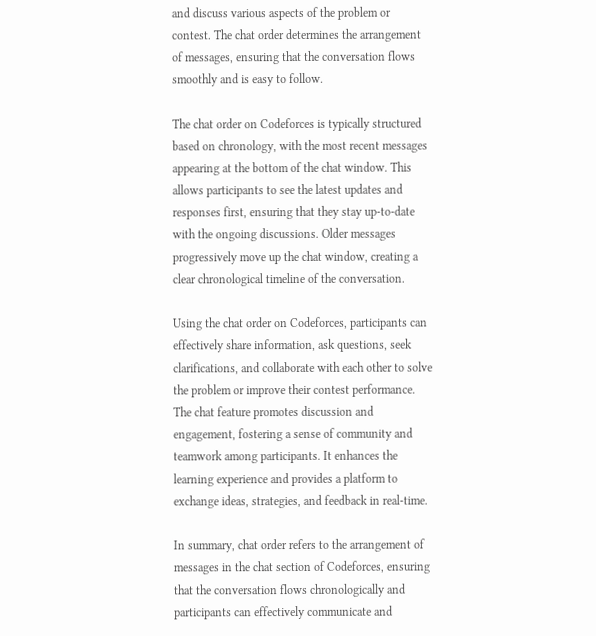and discuss various aspects of the problem or contest. The chat order determines the arrangement of messages, ensuring that the conversation flows smoothly and is easy to follow.

The chat order on Codeforces is typically structured based on chronology, with the most recent messages appearing at the bottom of the chat window. This allows participants to see the latest updates and responses first, ensuring that they stay up-to-date with the ongoing discussions. Older messages progressively move up the chat window, creating a clear chronological timeline of the conversation.

Using the chat order on Codeforces, participants can effectively share information, ask questions, seek clarifications, and collaborate with each other to solve the problem or improve their contest performance. The chat feature promotes discussion and engagement, fostering a sense of community and teamwork among participants. It enhances the learning experience and provides a platform to exchange ideas, strategies, and feedback in real-time.

In summary, chat order refers to the arrangement of messages in the chat section of Codeforces, ensuring that the conversation flows chronologically and participants can effectively communicate and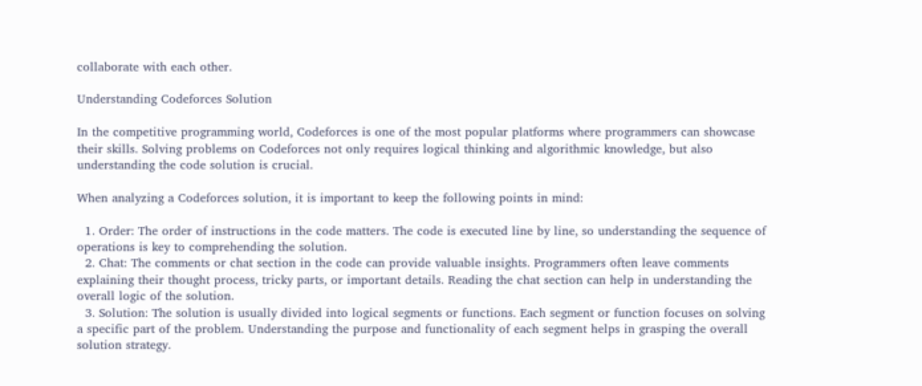collaborate with each other.

Understanding Codeforces Solution

In the competitive programming world, Codeforces is one of the most popular platforms where programmers can showcase their skills. Solving problems on Codeforces not only requires logical thinking and algorithmic knowledge, but also understanding the code solution is crucial.

When analyzing a Codeforces solution, it is important to keep the following points in mind:

  1. Order: The order of instructions in the code matters. The code is executed line by line, so understanding the sequence of operations is key to comprehending the solution.
  2. Chat: The comments or chat section in the code can provide valuable insights. Programmers often leave comments explaining their thought process, tricky parts, or important details. Reading the chat section can help in understanding the overall logic of the solution.
  3. Solution: The solution is usually divided into logical segments or functions. Each segment or function focuses on solving a specific part of the problem. Understanding the purpose and functionality of each segment helps in grasping the overall solution strategy.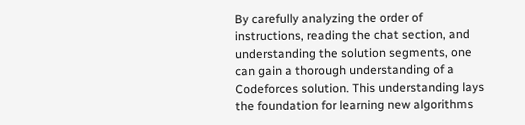By carefully analyzing the order of instructions, reading the chat section, and understanding the solution segments, one can gain a thorough understanding of a Codeforces solution. This understanding lays the foundation for learning new algorithms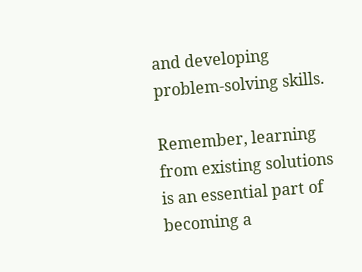and developing problem-solving skills.

Remember, learning from existing solutions is an essential part of becoming a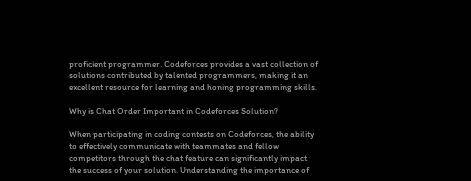proficient programmer. Codeforces provides a vast collection of solutions contributed by talented programmers, making it an excellent resource for learning and honing programming skills.

Why is Chat Order Important in Codeforces Solution?

When participating in coding contests on Codeforces, the ability to effectively communicate with teammates and fellow competitors through the chat feature can significantly impact the success of your solution. Understanding the importance of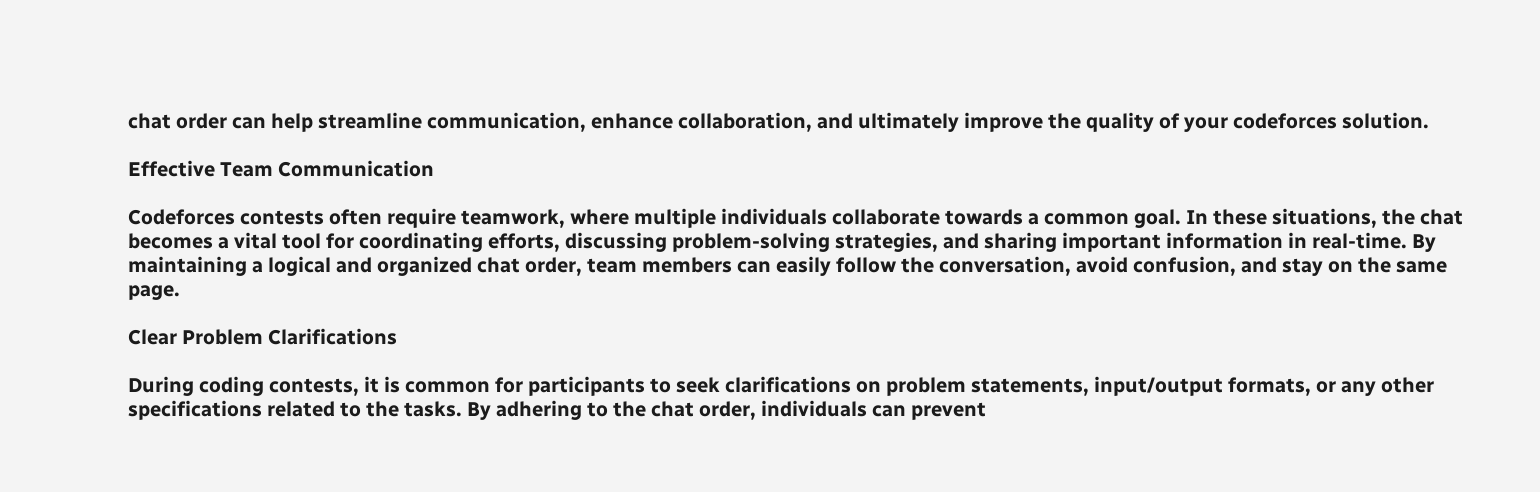chat order can help streamline communication, enhance collaboration, and ultimately improve the quality of your codeforces solution.

Effective Team Communication

Codeforces contests often require teamwork, where multiple individuals collaborate towards a common goal. In these situations, the chat becomes a vital tool for coordinating efforts, discussing problem-solving strategies, and sharing important information in real-time. By maintaining a logical and organized chat order, team members can easily follow the conversation, avoid confusion, and stay on the same page.

Clear Problem Clarifications

During coding contests, it is common for participants to seek clarifications on problem statements, input/output formats, or any other specifications related to the tasks. By adhering to the chat order, individuals can prevent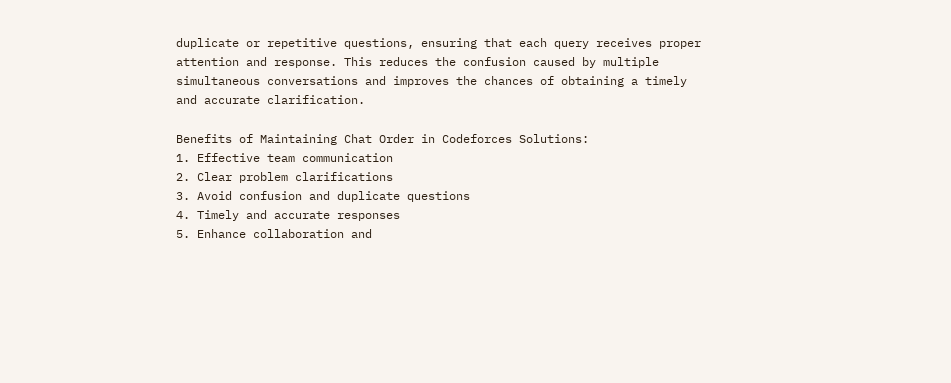duplicate or repetitive questions, ensuring that each query receives proper attention and response. This reduces the confusion caused by multiple simultaneous conversations and improves the chances of obtaining a timely and accurate clarification.

Benefits of Maintaining Chat Order in Codeforces Solutions:
1. Effective team communication
2. Clear problem clarifications
3. Avoid confusion and duplicate questions
4. Timely and accurate responses
5. Enhance collaboration and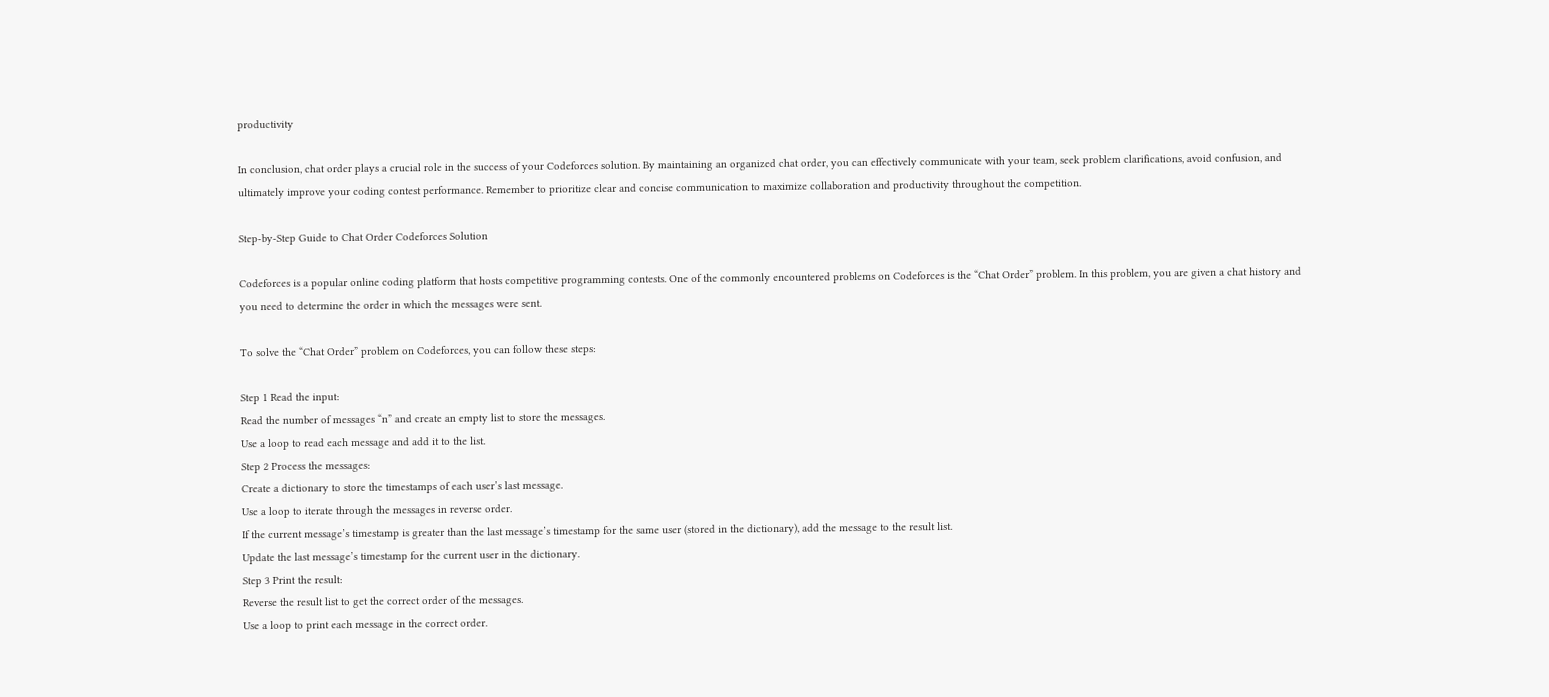productivity

In conclusion, chat order plays a crucial role in the success of your Codeforces solution. By maintaining an organized chat order, you can effectively communicate with your team, seek problem clarifications, avoid confusion, and ultimately improve your coding contest performance. Remember to prioritize clear and concise communication to maximize collaboration and productivity throughout the competition.

Step-by-Step Guide to Chat Order Codeforces Solution

Codeforces is a popular online coding platform that hosts competitive programming contests. One of the commonly encountered problems on Codeforces is the “Chat Order” problem. In this problem, you are given a chat history and you need to determine the order in which the messages were sent.

To solve the “Chat Order” problem on Codeforces, you can follow these steps:

Step 1 Read the input:
Read the number of messages “n” and create an empty list to store the messages.
Use a loop to read each message and add it to the list.
Step 2 Process the messages:
Create a dictionary to store the timestamps of each user’s last message.
Use a loop to iterate through the messages in reverse order.
If the current message’s timestamp is greater than the last message’s timestamp for the same user (stored in the dictionary), add the message to the result list.
Update the last message’s timestamp for the current user in the dictionary.
Step 3 Print the result:
Reverse the result list to get the correct order of the messages.
Use a loop to print each message in the correct order.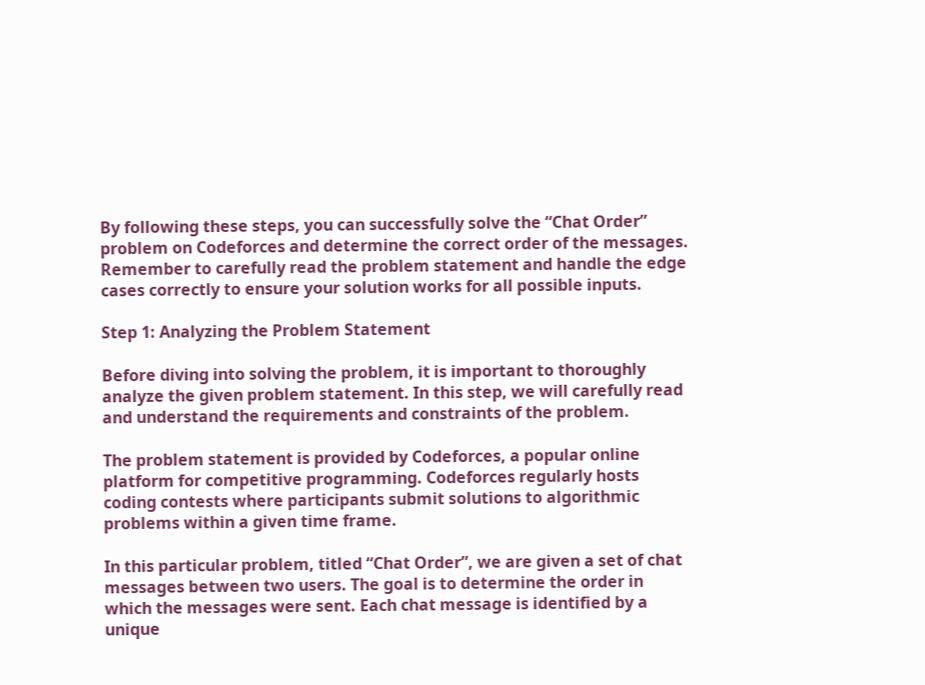By following these steps, you can successfully solve the “Chat Order” problem on Codeforces and determine the correct order of the messages. Remember to carefully read the problem statement and handle the edge cases correctly to ensure your solution works for all possible inputs.

Step 1: Analyzing the Problem Statement

Before diving into solving the problem, it is important to thoroughly analyze the given problem statement. In this step, we will carefully read and understand the requirements and constraints of the problem.

The problem statement is provided by Codeforces, a popular online platform for competitive programming. Codeforces regularly hosts coding contests where participants submit solutions to algorithmic problems within a given time frame.

In this particular problem, titled “Chat Order”, we are given a set of chat messages between two users. The goal is to determine the order in which the messages were sent. Each chat message is identified by a unique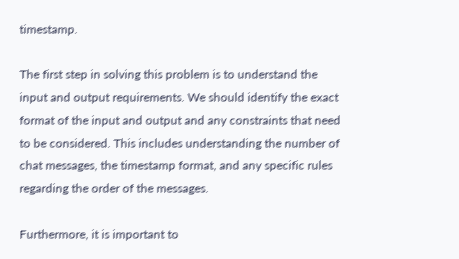timestamp.

The first step in solving this problem is to understand the input and output requirements. We should identify the exact format of the input and output and any constraints that need to be considered. This includes understanding the number of chat messages, the timestamp format, and any specific rules regarding the order of the messages.

Furthermore, it is important to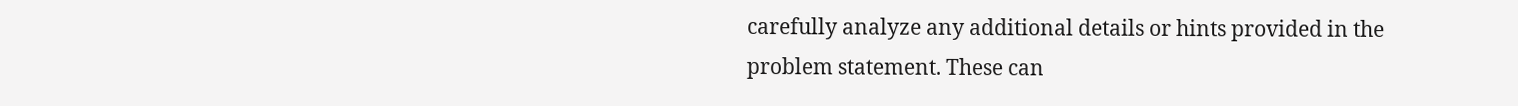carefully analyze any additional details or hints provided in the problem statement. These can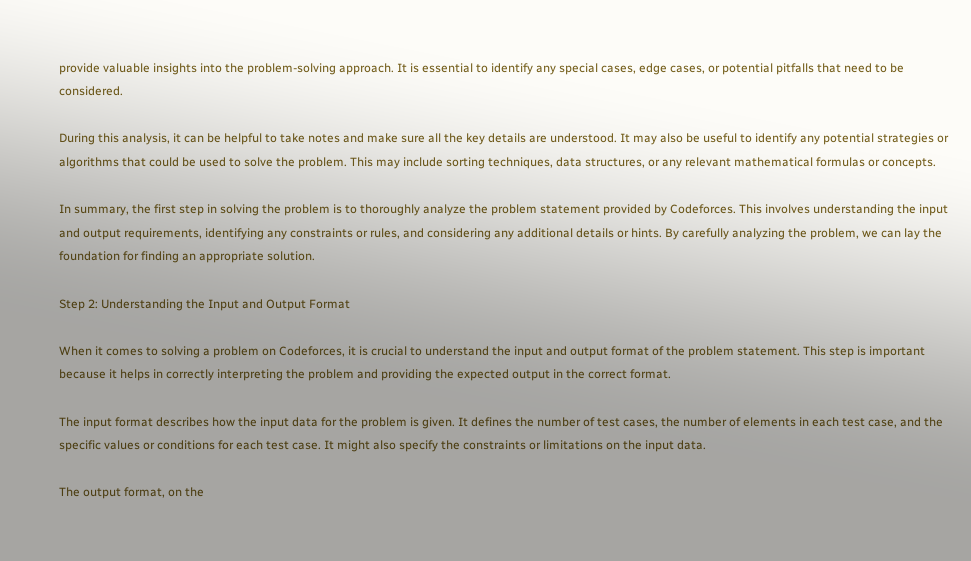provide valuable insights into the problem-solving approach. It is essential to identify any special cases, edge cases, or potential pitfalls that need to be considered.

During this analysis, it can be helpful to take notes and make sure all the key details are understood. It may also be useful to identify any potential strategies or algorithms that could be used to solve the problem. This may include sorting techniques, data structures, or any relevant mathematical formulas or concepts.

In summary, the first step in solving the problem is to thoroughly analyze the problem statement provided by Codeforces. This involves understanding the input and output requirements, identifying any constraints or rules, and considering any additional details or hints. By carefully analyzing the problem, we can lay the foundation for finding an appropriate solution.

Step 2: Understanding the Input and Output Format

When it comes to solving a problem on Codeforces, it is crucial to understand the input and output format of the problem statement. This step is important because it helps in correctly interpreting the problem and providing the expected output in the correct format.

The input format describes how the input data for the problem is given. It defines the number of test cases, the number of elements in each test case, and the specific values or conditions for each test case. It might also specify the constraints or limitations on the input data.

The output format, on the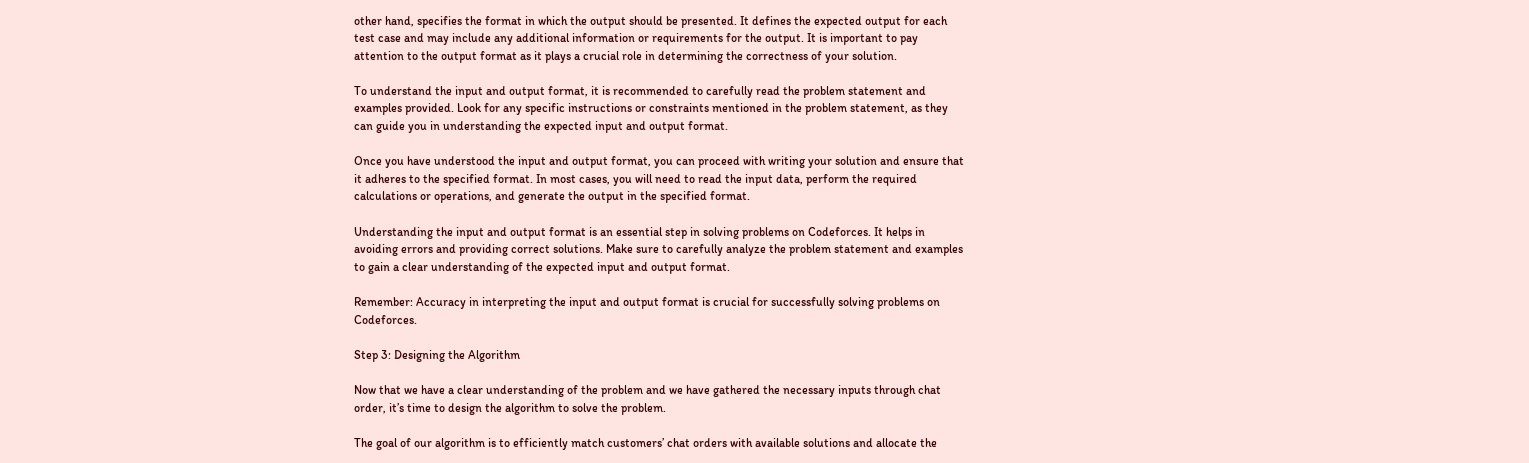other hand, specifies the format in which the output should be presented. It defines the expected output for each test case and may include any additional information or requirements for the output. It is important to pay attention to the output format as it plays a crucial role in determining the correctness of your solution.

To understand the input and output format, it is recommended to carefully read the problem statement and examples provided. Look for any specific instructions or constraints mentioned in the problem statement, as they can guide you in understanding the expected input and output format.

Once you have understood the input and output format, you can proceed with writing your solution and ensure that it adheres to the specified format. In most cases, you will need to read the input data, perform the required calculations or operations, and generate the output in the specified format.

Understanding the input and output format is an essential step in solving problems on Codeforces. It helps in avoiding errors and providing correct solutions. Make sure to carefully analyze the problem statement and examples to gain a clear understanding of the expected input and output format.

Remember: Accuracy in interpreting the input and output format is crucial for successfully solving problems on Codeforces.

Step 3: Designing the Algorithm

Now that we have a clear understanding of the problem and we have gathered the necessary inputs through chat order, it’s time to design the algorithm to solve the problem.

The goal of our algorithm is to efficiently match customers’ chat orders with available solutions and allocate the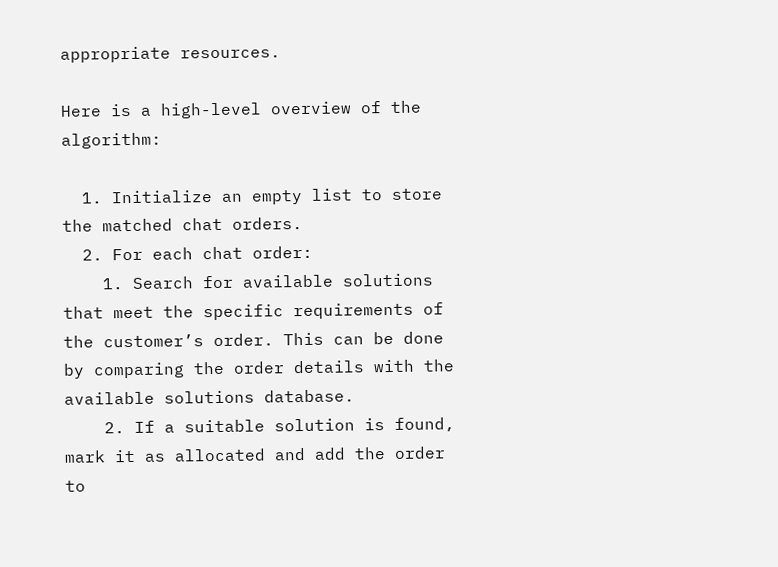appropriate resources.

Here is a high-level overview of the algorithm:

  1. Initialize an empty list to store the matched chat orders.
  2. For each chat order:
    1. Search for available solutions that meet the specific requirements of the customer’s order. This can be done by comparing the order details with the available solutions database.
    2. If a suitable solution is found, mark it as allocated and add the order to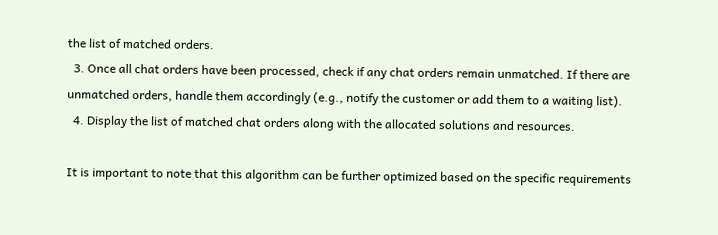the list of matched orders.
  3. Once all chat orders have been processed, check if any chat orders remain unmatched. If there are unmatched orders, handle them accordingly (e.g., notify the customer or add them to a waiting list).
  4. Display the list of matched chat orders along with the allocated solutions and resources.

It is important to note that this algorithm can be further optimized based on the specific requirements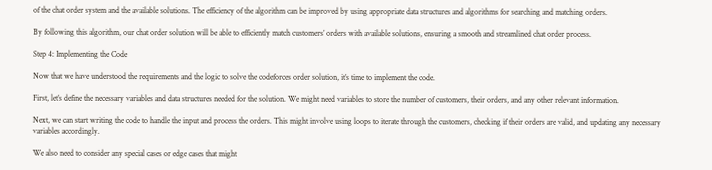of the chat order system and the available solutions. The efficiency of the algorithm can be improved by using appropriate data structures and algorithms for searching and matching orders.

By following this algorithm, our chat order solution will be able to efficiently match customers’ orders with available solutions, ensuring a smooth and streamlined chat order process.

Step 4: Implementing the Code

Now that we have understood the requirements and the logic to solve the codeforces order solution, it’s time to implement the code.

First, let’s define the necessary variables and data structures needed for the solution. We might need variables to store the number of customers, their orders, and any other relevant information.

Next, we can start writing the code to handle the input and process the orders. This might involve using loops to iterate through the customers, checking if their orders are valid, and updating any necessary variables accordingly.

We also need to consider any special cases or edge cases that might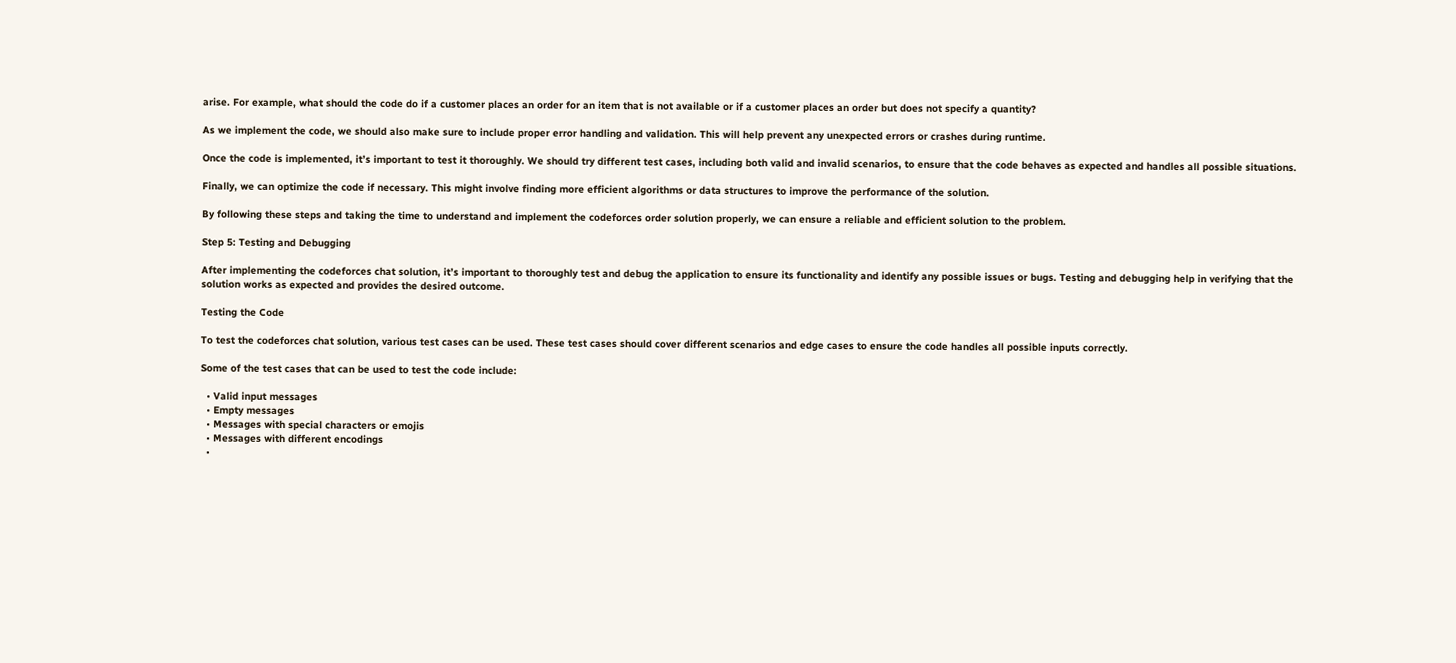arise. For example, what should the code do if a customer places an order for an item that is not available or if a customer places an order but does not specify a quantity?

As we implement the code, we should also make sure to include proper error handling and validation. This will help prevent any unexpected errors or crashes during runtime.

Once the code is implemented, it’s important to test it thoroughly. We should try different test cases, including both valid and invalid scenarios, to ensure that the code behaves as expected and handles all possible situations.

Finally, we can optimize the code if necessary. This might involve finding more efficient algorithms or data structures to improve the performance of the solution.

By following these steps and taking the time to understand and implement the codeforces order solution properly, we can ensure a reliable and efficient solution to the problem.

Step 5: Testing and Debugging

After implementing the codeforces chat solution, it’s important to thoroughly test and debug the application to ensure its functionality and identify any possible issues or bugs. Testing and debugging help in verifying that the solution works as expected and provides the desired outcome.

Testing the Code

To test the codeforces chat solution, various test cases can be used. These test cases should cover different scenarios and edge cases to ensure the code handles all possible inputs correctly.

Some of the test cases that can be used to test the code include:

  • Valid input messages
  • Empty messages
  • Messages with special characters or emojis
  • Messages with different encodings
  •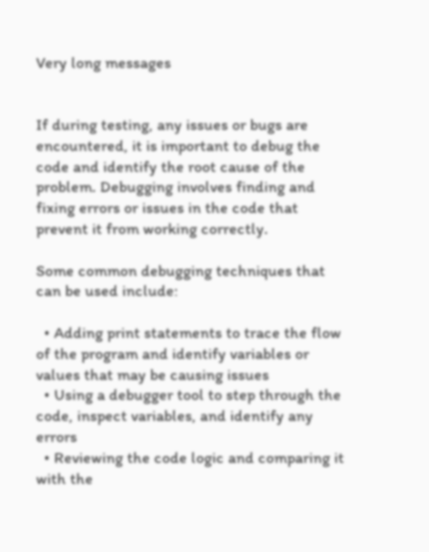Very long messages


If during testing, any issues or bugs are encountered, it is important to debug the code and identify the root cause of the problem. Debugging involves finding and fixing errors or issues in the code that prevent it from working correctly.

Some common debugging techniques that can be used include:

  • Adding print statements to trace the flow of the program and identify variables or values that may be causing issues
  • Using a debugger tool to step through the code, inspect variables, and identify any errors
  • Reviewing the code logic and comparing it with the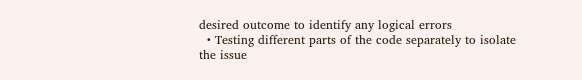desired outcome to identify any logical errors
  • Testing different parts of the code separately to isolate the issue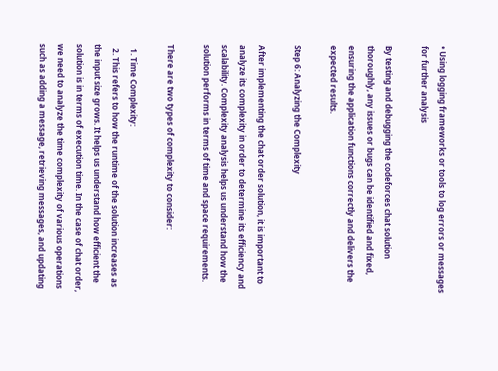• Using logging frameworks or tools to log errors or messages for further analysis

By testing and debugging the codeforces chat solution thoroughly, any issues or bugs can be identified and fixed, ensuring the application functions correctly and delivers the expected results.

Step 6: Analyzing the Complexity

After implementing the chat order solution, it is important to analyze its complexity in order to determine its efficiency and scalability. Complexity analysis helps us understand how the solution performs in terms of time and space requirements.

There are two types of complexity to consider:

  1. Time Complexity:
  2. This refers to how the runtime of the solution increases as the input size grows. It helps us understand how efficient the solution is in terms of execution time. In the case of chat order, we need to analyze the time complexity of various operations such as adding a message, retrieving messages, and updating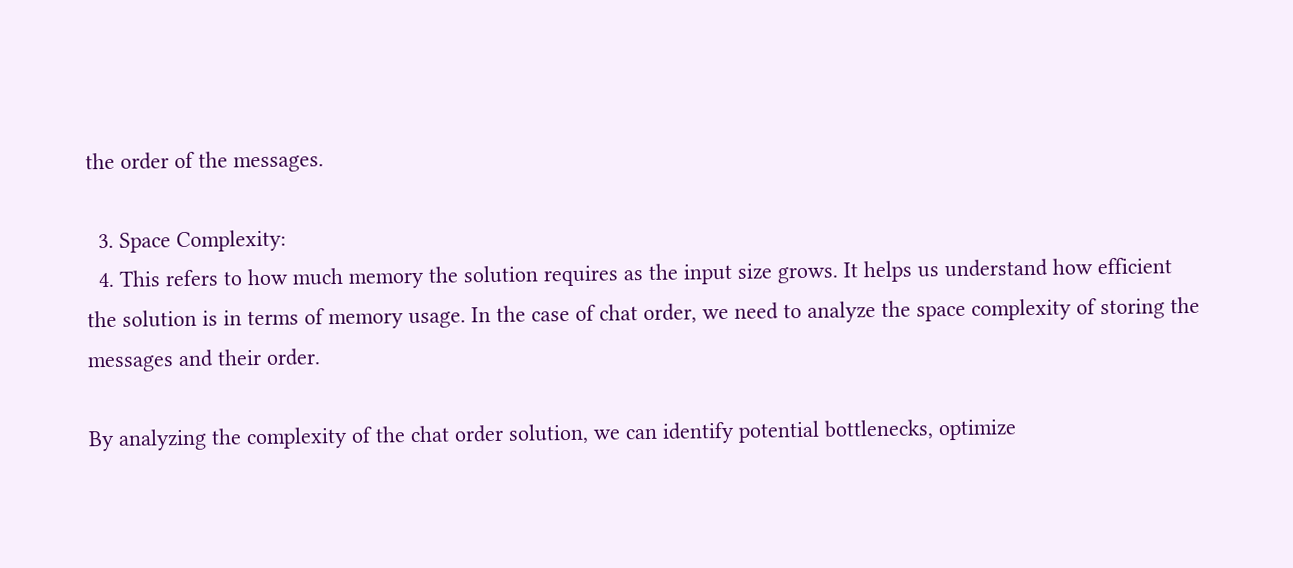the order of the messages.

  3. Space Complexity:
  4. This refers to how much memory the solution requires as the input size grows. It helps us understand how efficient the solution is in terms of memory usage. In the case of chat order, we need to analyze the space complexity of storing the messages and their order.

By analyzing the complexity of the chat order solution, we can identify potential bottlenecks, optimize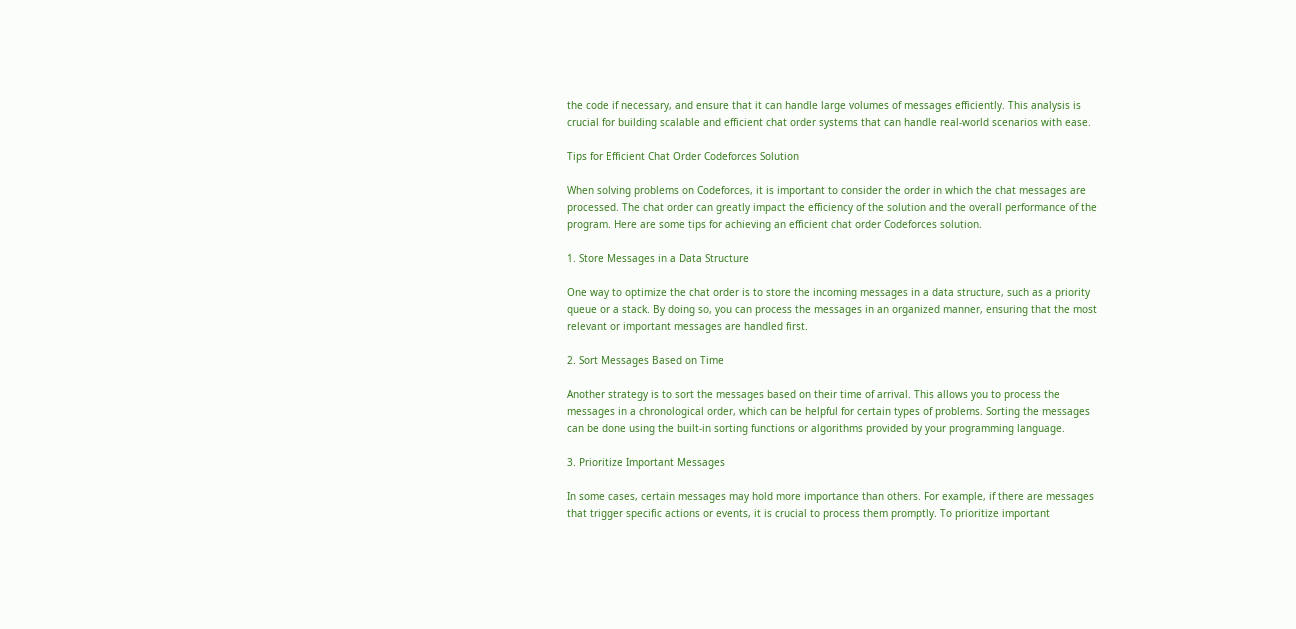the code if necessary, and ensure that it can handle large volumes of messages efficiently. This analysis is crucial for building scalable and efficient chat order systems that can handle real-world scenarios with ease.

Tips for Efficient Chat Order Codeforces Solution

When solving problems on Codeforces, it is important to consider the order in which the chat messages are processed. The chat order can greatly impact the efficiency of the solution and the overall performance of the program. Here are some tips for achieving an efficient chat order Codeforces solution.

1. Store Messages in a Data Structure

One way to optimize the chat order is to store the incoming messages in a data structure, such as a priority queue or a stack. By doing so, you can process the messages in an organized manner, ensuring that the most relevant or important messages are handled first.

2. Sort Messages Based on Time

Another strategy is to sort the messages based on their time of arrival. This allows you to process the messages in a chronological order, which can be helpful for certain types of problems. Sorting the messages can be done using the built-in sorting functions or algorithms provided by your programming language.

3. Prioritize Important Messages

In some cases, certain messages may hold more importance than others. For example, if there are messages that trigger specific actions or events, it is crucial to process them promptly. To prioritize important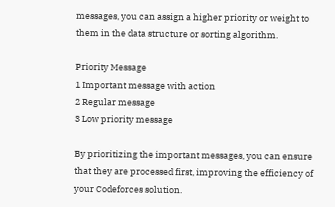messages, you can assign a higher priority or weight to them in the data structure or sorting algorithm.

Priority Message
1 Important message with action
2 Regular message
3 Low priority message

By prioritizing the important messages, you can ensure that they are processed first, improving the efficiency of your Codeforces solution.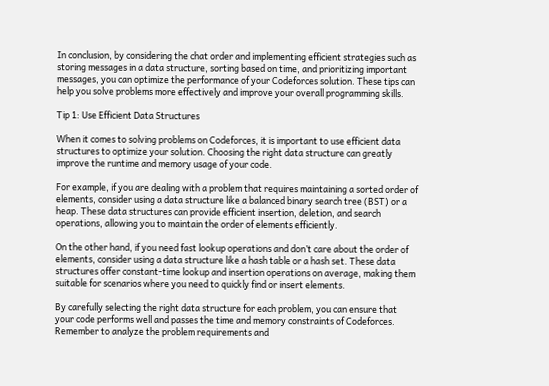In conclusion, by considering the chat order and implementing efficient strategies such as storing messages in a data structure, sorting based on time, and prioritizing important messages, you can optimize the performance of your Codeforces solution. These tips can help you solve problems more effectively and improve your overall programming skills.

Tip 1: Use Efficient Data Structures

When it comes to solving problems on Codeforces, it is important to use efficient data structures to optimize your solution. Choosing the right data structure can greatly improve the runtime and memory usage of your code.

For example, if you are dealing with a problem that requires maintaining a sorted order of elements, consider using a data structure like a balanced binary search tree (BST) or a heap. These data structures can provide efficient insertion, deletion, and search operations, allowing you to maintain the order of elements efficiently.

On the other hand, if you need fast lookup operations and don’t care about the order of elements, consider using a data structure like a hash table or a hash set. These data structures offer constant-time lookup and insertion operations on average, making them suitable for scenarios where you need to quickly find or insert elements.

By carefully selecting the right data structure for each problem, you can ensure that your code performs well and passes the time and memory constraints of Codeforces. Remember to analyze the problem requirements and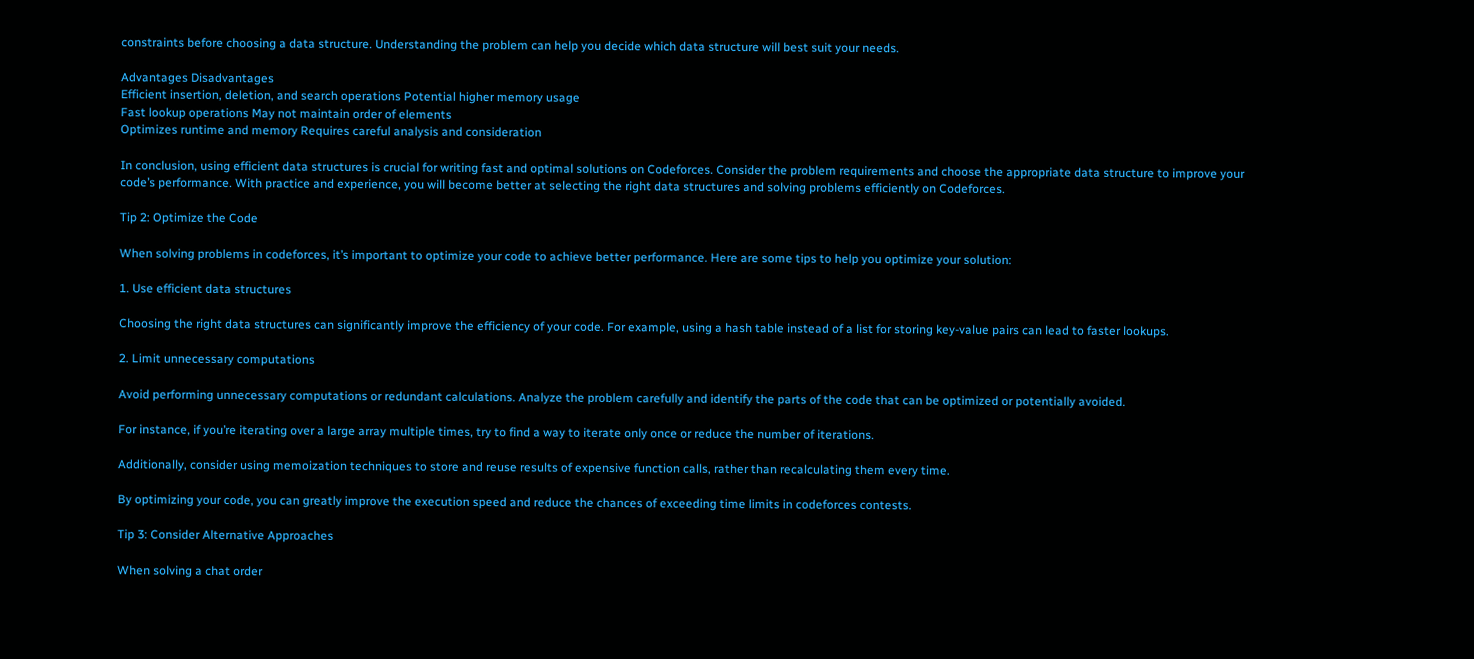constraints before choosing a data structure. Understanding the problem can help you decide which data structure will best suit your needs.

Advantages Disadvantages
Efficient insertion, deletion, and search operations Potential higher memory usage
Fast lookup operations May not maintain order of elements
Optimizes runtime and memory Requires careful analysis and consideration

In conclusion, using efficient data structures is crucial for writing fast and optimal solutions on Codeforces. Consider the problem requirements and choose the appropriate data structure to improve your code’s performance. With practice and experience, you will become better at selecting the right data structures and solving problems efficiently on Codeforces.

Tip 2: Optimize the Code

When solving problems in codeforces, it’s important to optimize your code to achieve better performance. Here are some tips to help you optimize your solution:

1. Use efficient data structures

Choosing the right data structures can significantly improve the efficiency of your code. For example, using a hash table instead of a list for storing key-value pairs can lead to faster lookups.

2. Limit unnecessary computations

Avoid performing unnecessary computations or redundant calculations. Analyze the problem carefully and identify the parts of the code that can be optimized or potentially avoided.

For instance, if you’re iterating over a large array multiple times, try to find a way to iterate only once or reduce the number of iterations.

Additionally, consider using memoization techniques to store and reuse results of expensive function calls, rather than recalculating them every time.

By optimizing your code, you can greatly improve the execution speed and reduce the chances of exceeding time limits in codeforces contests.

Tip 3: Consider Alternative Approaches

When solving a chat order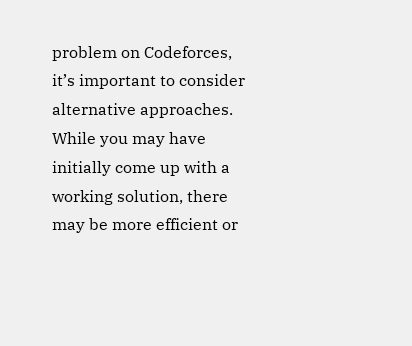problem on Codeforces, it’s important to consider alternative approaches. While you may have initially come up with a working solution, there may be more efficient or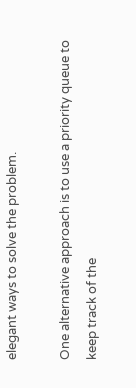elegant ways to solve the problem.

One alternative approach is to use a priority queue to keep track of the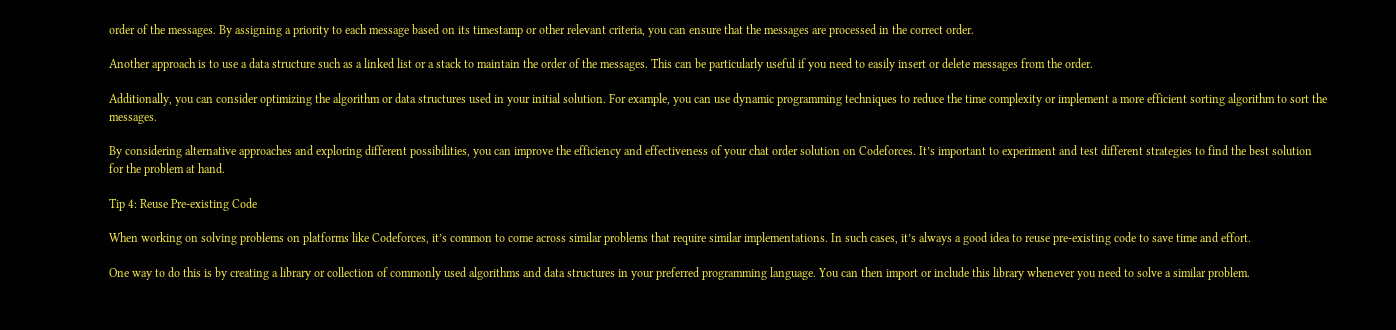order of the messages. By assigning a priority to each message based on its timestamp or other relevant criteria, you can ensure that the messages are processed in the correct order.

Another approach is to use a data structure such as a linked list or a stack to maintain the order of the messages. This can be particularly useful if you need to easily insert or delete messages from the order.

Additionally, you can consider optimizing the algorithm or data structures used in your initial solution. For example, you can use dynamic programming techniques to reduce the time complexity or implement a more efficient sorting algorithm to sort the messages.

By considering alternative approaches and exploring different possibilities, you can improve the efficiency and effectiveness of your chat order solution on Codeforces. It’s important to experiment and test different strategies to find the best solution for the problem at hand.

Tip 4: Reuse Pre-existing Code

When working on solving problems on platforms like Codeforces, it’s common to come across similar problems that require similar implementations. In such cases, it’s always a good idea to reuse pre-existing code to save time and effort.

One way to do this is by creating a library or collection of commonly used algorithms and data structures in your preferred programming language. You can then import or include this library whenever you need to solve a similar problem.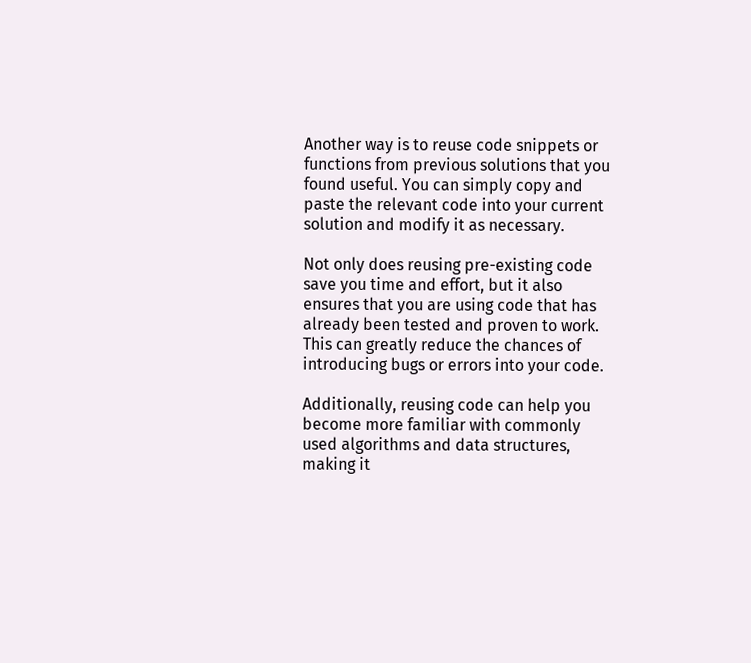Another way is to reuse code snippets or functions from previous solutions that you found useful. You can simply copy and paste the relevant code into your current solution and modify it as necessary.

Not only does reusing pre-existing code save you time and effort, but it also ensures that you are using code that has already been tested and proven to work. This can greatly reduce the chances of introducing bugs or errors into your code.

Additionally, reusing code can help you become more familiar with commonly used algorithms and data structures, making it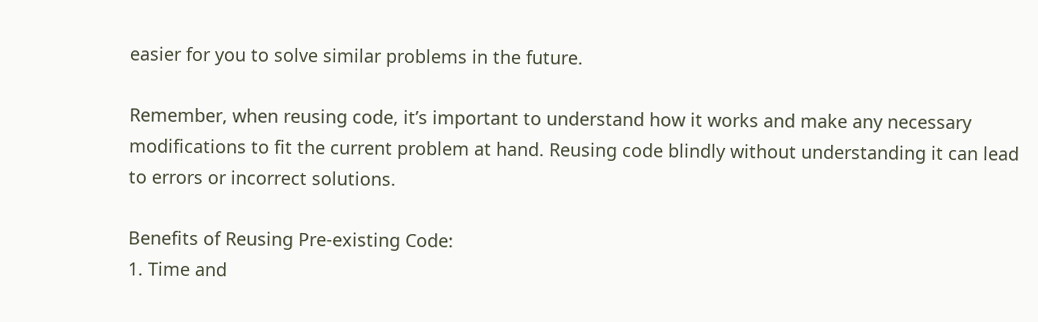easier for you to solve similar problems in the future.

Remember, when reusing code, it’s important to understand how it works and make any necessary modifications to fit the current problem at hand. Reusing code blindly without understanding it can lead to errors or incorrect solutions.

Benefits of Reusing Pre-existing Code:
1. Time and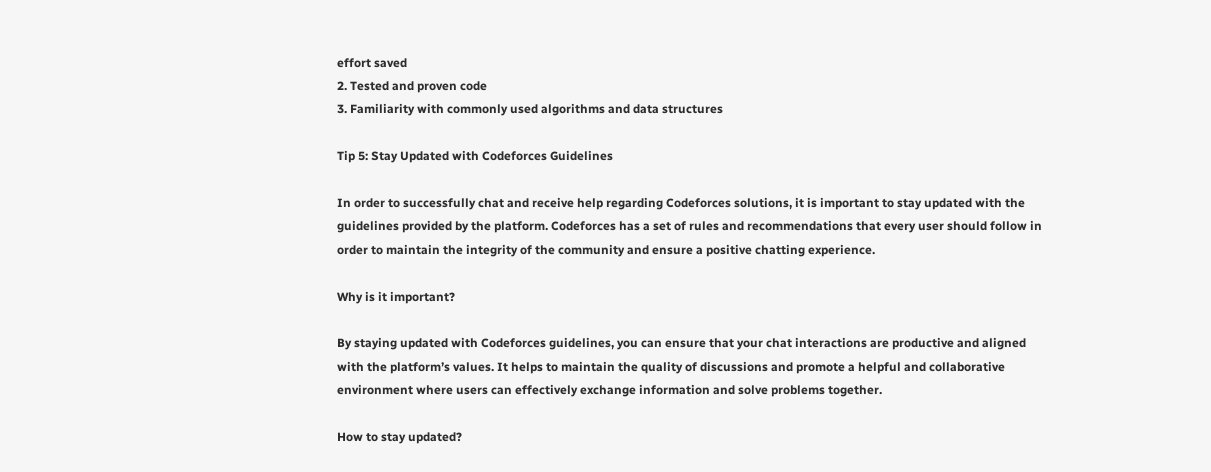effort saved
2. Tested and proven code
3. Familiarity with commonly used algorithms and data structures

Tip 5: Stay Updated with Codeforces Guidelines

In order to successfully chat and receive help regarding Codeforces solutions, it is important to stay updated with the guidelines provided by the platform. Codeforces has a set of rules and recommendations that every user should follow in order to maintain the integrity of the community and ensure a positive chatting experience.

Why is it important?

By staying updated with Codeforces guidelines, you can ensure that your chat interactions are productive and aligned with the platform’s values. It helps to maintain the quality of discussions and promote a helpful and collaborative environment where users can effectively exchange information and solve problems together.

How to stay updated?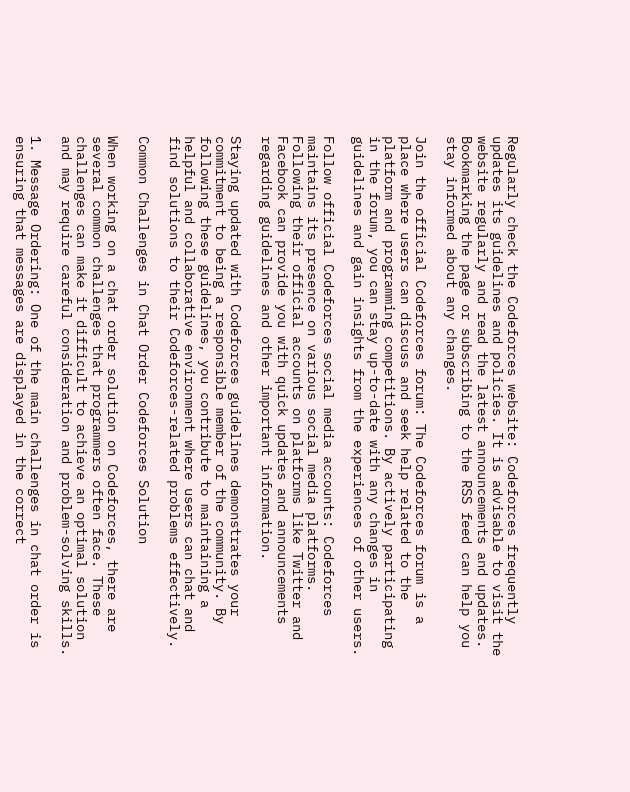Regularly check the Codeforces website: Codeforces frequently updates its guidelines and policies. It is advisable to visit the website regularly and read the latest announcements and updates. Bookmarking the page or subscribing to the RSS feed can help you stay informed about any changes.

Join the official Codeforces forum: The Codeforces forum is a place where users can discuss and seek help related to the platform and programming competitions. By actively participating in the forum, you can stay up-to-date with any changes in guidelines and gain insights from the experiences of other users.

Follow official Codeforces social media accounts: Codeforces maintains its presence on various social media platforms. Following their official accounts on platforms like Twitter and Facebook can provide you with quick updates and announcements regarding guidelines and other important information.

Staying updated with Codeforces guidelines demonstrates your commitment to being a responsible member of the community. By following these guidelines, you contribute to maintaining a helpful and collaborative environment where users can chat and find solutions to their Codeforces-related problems effectively.

Common Challenges in Chat Order Codeforces Solution

When working on a chat order solution on Codeforces, there are several common challenges that programmers often face. These challenges can make it difficult to achieve an optimal solution and may require careful consideration and problem-solving skills.

1. Message Ordering: One of the main challenges in chat order is ensuring that messages are displayed in the correct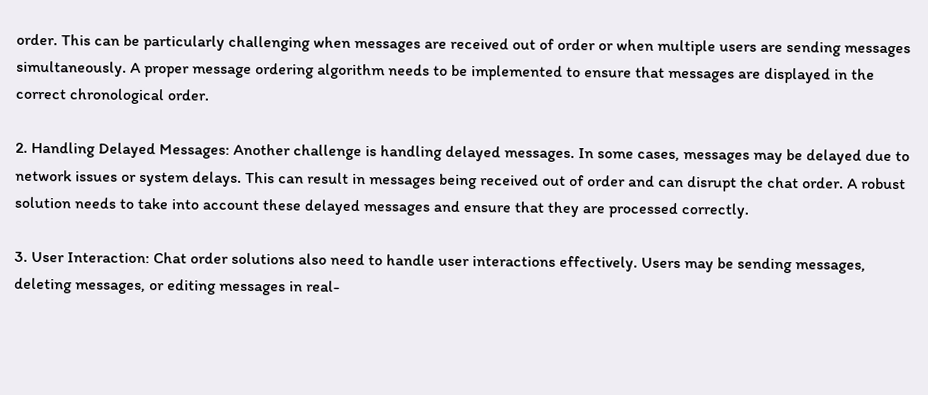order. This can be particularly challenging when messages are received out of order or when multiple users are sending messages simultaneously. A proper message ordering algorithm needs to be implemented to ensure that messages are displayed in the correct chronological order.

2. Handling Delayed Messages: Another challenge is handling delayed messages. In some cases, messages may be delayed due to network issues or system delays. This can result in messages being received out of order and can disrupt the chat order. A robust solution needs to take into account these delayed messages and ensure that they are processed correctly.

3. User Interaction: Chat order solutions also need to handle user interactions effectively. Users may be sending messages, deleting messages, or editing messages in real-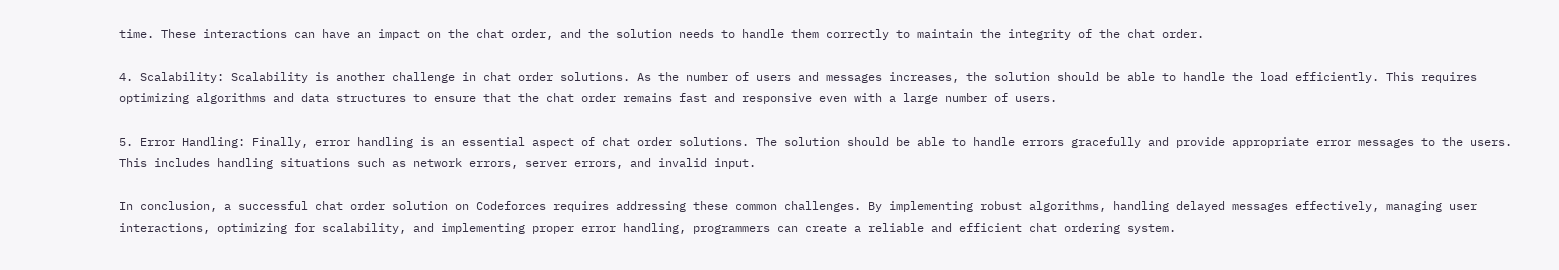time. These interactions can have an impact on the chat order, and the solution needs to handle them correctly to maintain the integrity of the chat order.

4. Scalability: Scalability is another challenge in chat order solutions. As the number of users and messages increases, the solution should be able to handle the load efficiently. This requires optimizing algorithms and data structures to ensure that the chat order remains fast and responsive even with a large number of users.

5. Error Handling: Finally, error handling is an essential aspect of chat order solutions. The solution should be able to handle errors gracefully and provide appropriate error messages to the users. This includes handling situations such as network errors, server errors, and invalid input.

In conclusion, a successful chat order solution on Codeforces requires addressing these common challenges. By implementing robust algorithms, handling delayed messages effectively, managing user interactions, optimizing for scalability, and implementing proper error handling, programmers can create a reliable and efficient chat ordering system.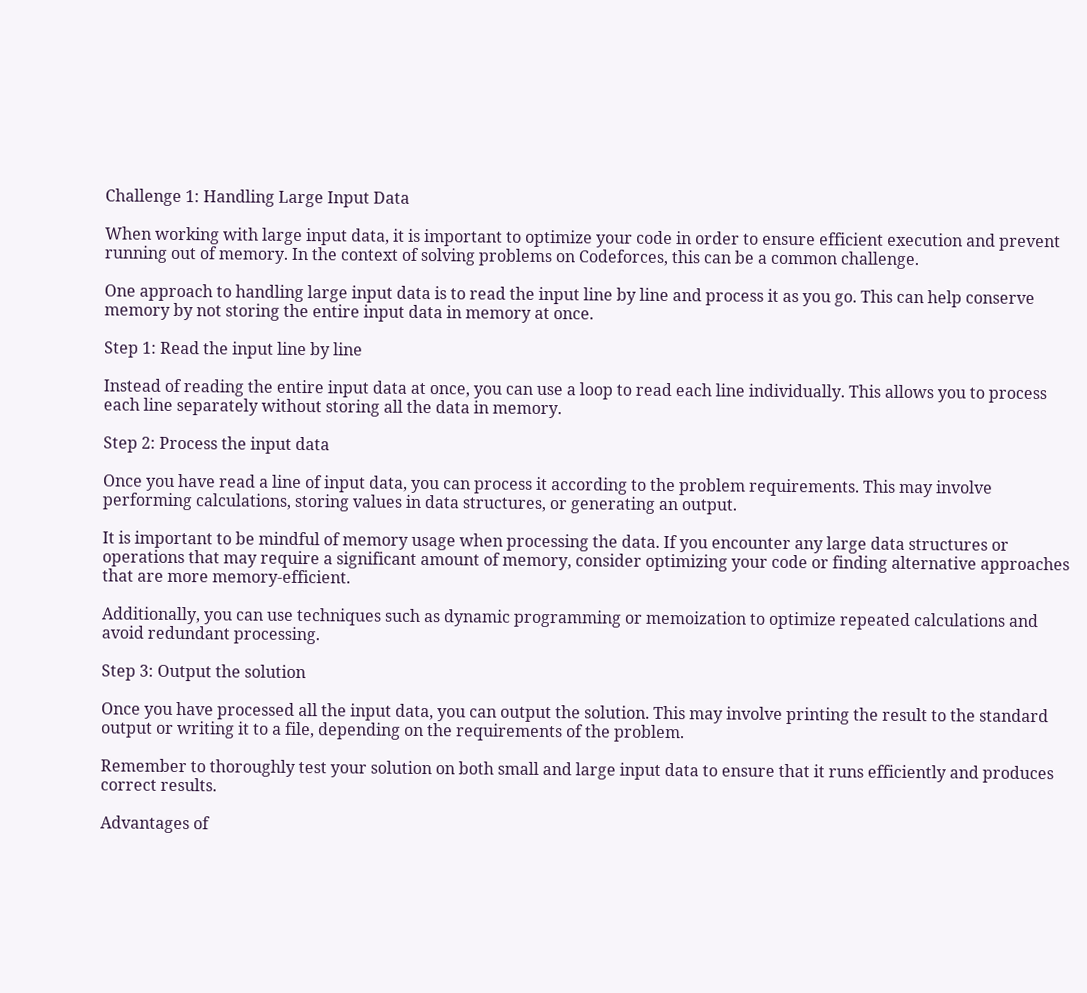Challenge 1: Handling Large Input Data

When working with large input data, it is important to optimize your code in order to ensure efficient execution and prevent running out of memory. In the context of solving problems on Codeforces, this can be a common challenge.

One approach to handling large input data is to read the input line by line and process it as you go. This can help conserve memory by not storing the entire input data in memory at once.

Step 1: Read the input line by line

Instead of reading the entire input data at once, you can use a loop to read each line individually. This allows you to process each line separately without storing all the data in memory.

Step 2: Process the input data

Once you have read a line of input data, you can process it according to the problem requirements. This may involve performing calculations, storing values in data structures, or generating an output.

It is important to be mindful of memory usage when processing the data. If you encounter any large data structures or operations that may require a significant amount of memory, consider optimizing your code or finding alternative approaches that are more memory-efficient.

Additionally, you can use techniques such as dynamic programming or memoization to optimize repeated calculations and avoid redundant processing.

Step 3: Output the solution

Once you have processed all the input data, you can output the solution. This may involve printing the result to the standard output or writing it to a file, depending on the requirements of the problem.

Remember to thoroughly test your solution on both small and large input data to ensure that it runs efficiently and produces correct results.

Advantages of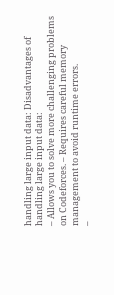handling large input data: Disadvantages of handling large input data:
– Allows you to solve more challenging problems on Codeforces. – Requires careful memory management to avoid runtime errors.
–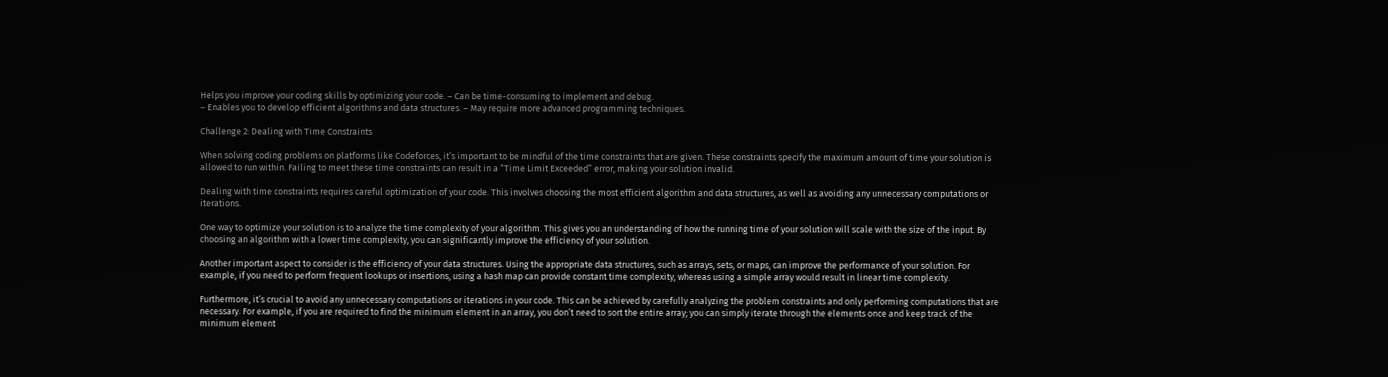Helps you improve your coding skills by optimizing your code. – Can be time-consuming to implement and debug.
– Enables you to develop efficient algorithms and data structures. – May require more advanced programming techniques.

Challenge 2: Dealing with Time Constraints

When solving coding problems on platforms like Codeforces, it’s important to be mindful of the time constraints that are given. These constraints specify the maximum amount of time your solution is allowed to run within. Failing to meet these time constraints can result in a “Time Limit Exceeded” error, making your solution invalid.

Dealing with time constraints requires careful optimization of your code. This involves choosing the most efficient algorithm and data structures, as well as avoiding any unnecessary computations or iterations.

One way to optimize your solution is to analyze the time complexity of your algorithm. This gives you an understanding of how the running time of your solution will scale with the size of the input. By choosing an algorithm with a lower time complexity, you can significantly improve the efficiency of your solution.

Another important aspect to consider is the efficiency of your data structures. Using the appropriate data structures, such as arrays, sets, or maps, can improve the performance of your solution. For example, if you need to perform frequent lookups or insertions, using a hash map can provide constant time complexity, whereas using a simple array would result in linear time complexity.

Furthermore, it’s crucial to avoid any unnecessary computations or iterations in your code. This can be achieved by carefully analyzing the problem constraints and only performing computations that are necessary. For example, if you are required to find the minimum element in an array, you don’t need to sort the entire array; you can simply iterate through the elements once and keep track of the minimum element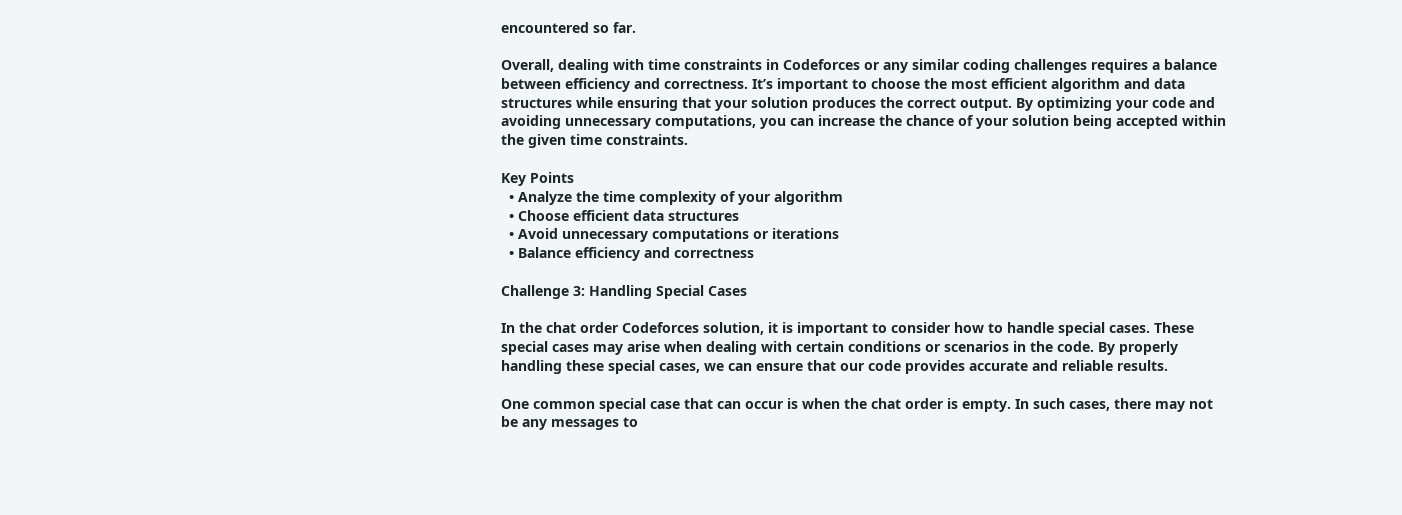encountered so far.

Overall, dealing with time constraints in Codeforces or any similar coding challenges requires a balance between efficiency and correctness. It’s important to choose the most efficient algorithm and data structures while ensuring that your solution produces the correct output. By optimizing your code and avoiding unnecessary computations, you can increase the chance of your solution being accepted within the given time constraints.

Key Points
  • Analyze the time complexity of your algorithm
  • Choose efficient data structures
  • Avoid unnecessary computations or iterations
  • Balance efficiency and correctness

Challenge 3: Handling Special Cases

In the chat order Codeforces solution, it is important to consider how to handle special cases. These special cases may arise when dealing with certain conditions or scenarios in the code. By properly handling these special cases, we can ensure that our code provides accurate and reliable results.

One common special case that can occur is when the chat order is empty. In such cases, there may not be any messages to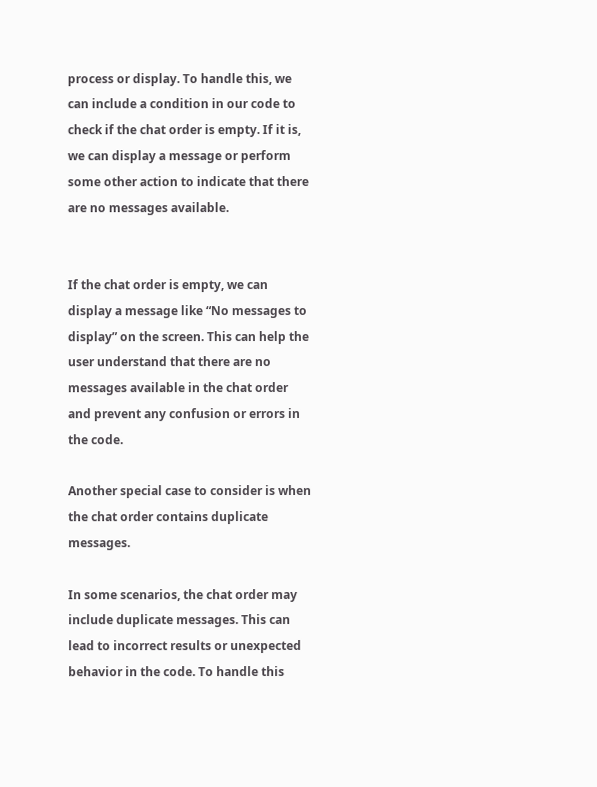process or display. To handle this, we can include a condition in our code to check if the chat order is empty. If it is, we can display a message or perform some other action to indicate that there are no messages available.


If the chat order is empty, we can display a message like “No messages to display” on the screen. This can help the user understand that there are no messages available in the chat order and prevent any confusion or errors in the code.

Another special case to consider is when the chat order contains duplicate messages.

In some scenarios, the chat order may include duplicate messages. This can lead to incorrect results or unexpected behavior in the code. To handle this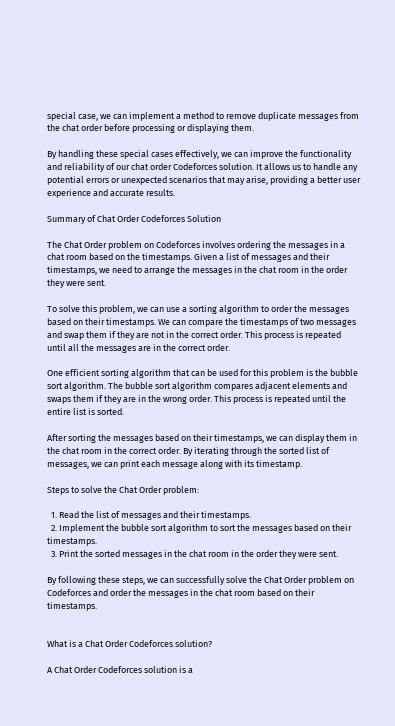special case, we can implement a method to remove duplicate messages from the chat order before processing or displaying them.

By handling these special cases effectively, we can improve the functionality and reliability of our chat order Codeforces solution. It allows us to handle any potential errors or unexpected scenarios that may arise, providing a better user experience and accurate results.

Summary of Chat Order Codeforces Solution

The Chat Order problem on Codeforces involves ordering the messages in a chat room based on the timestamps. Given a list of messages and their timestamps, we need to arrange the messages in the chat room in the order they were sent.

To solve this problem, we can use a sorting algorithm to order the messages based on their timestamps. We can compare the timestamps of two messages and swap them if they are not in the correct order. This process is repeated until all the messages are in the correct order.

One efficient sorting algorithm that can be used for this problem is the bubble sort algorithm. The bubble sort algorithm compares adjacent elements and swaps them if they are in the wrong order. This process is repeated until the entire list is sorted.

After sorting the messages based on their timestamps, we can display them in the chat room in the correct order. By iterating through the sorted list of messages, we can print each message along with its timestamp.

Steps to solve the Chat Order problem:

  1. Read the list of messages and their timestamps.
  2. Implement the bubble sort algorithm to sort the messages based on their timestamps.
  3. Print the sorted messages in the chat room in the order they were sent.

By following these steps, we can successfully solve the Chat Order problem on Codeforces and order the messages in the chat room based on their timestamps.


What is a Chat Order Codeforces solution?

A Chat Order Codeforces solution is a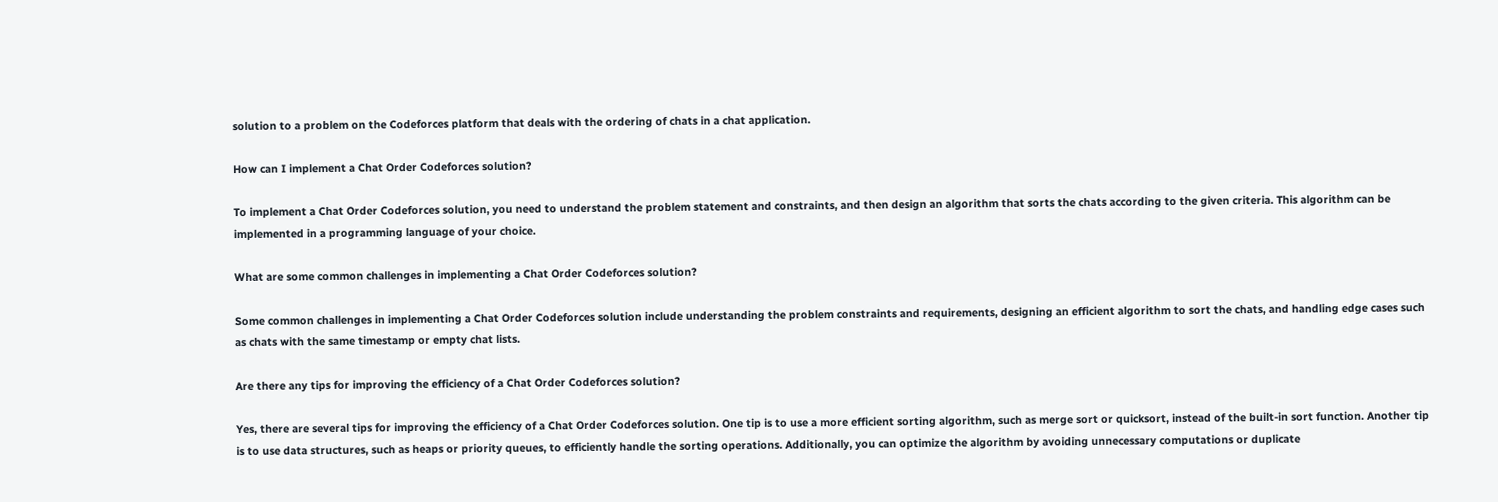solution to a problem on the Codeforces platform that deals with the ordering of chats in a chat application.

How can I implement a Chat Order Codeforces solution?

To implement a Chat Order Codeforces solution, you need to understand the problem statement and constraints, and then design an algorithm that sorts the chats according to the given criteria. This algorithm can be implemented in a programming language of your choice.

What are some common challenges in implementing a Chat Order Codeforces solution?

Some common challenges in implementing a Chat Order Codeforces solution include understanding the problem constraints and requirements, designing an efficient algorithm to sort the chats, and handling edge cases such as chats with the same timestamp or empty chat lists.

Are there any tips for improving the efficiency of a Chat Order Codeforces solution?

Yes, there are several tips for improving the efficiency of a Chat Order Codeforces solution. One tip is to use a more efficient sorting algorithm, such as merge sort or quicksort, instead of the built-in sort function. Another tip is to use data structures, such as heaps or priority queues, to efficiently handle the sorting operations. Additionally, you can optimize the algorithm by avoiding unnecessary computations or duplicate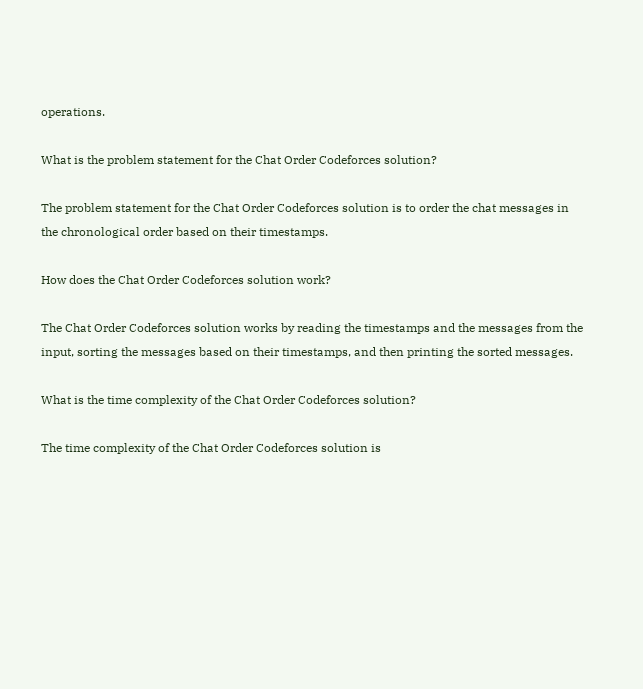operations.

What is the problem statement for the Chat Order Codeforces solution?

The problem statement for the Chat Order Codeforces solution is to order the chat messages in the chronological order based on their timestamps.

How does the Chat Order Codeforces solution work?

The Chat Order Codeforces solution works by reading the timestamps and the messages from the input, sorting the messages based on their timestamps, and then printing the sorted messages.

What is the time complexity of the Chat Order Codeforces solution?

The time complexity of the Chat Order Codeforces solution is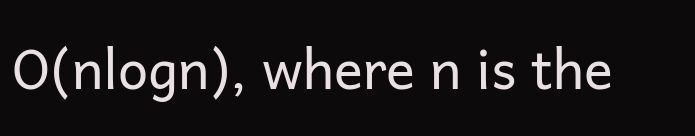O(nlogn), where n is the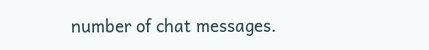number of chat messages.